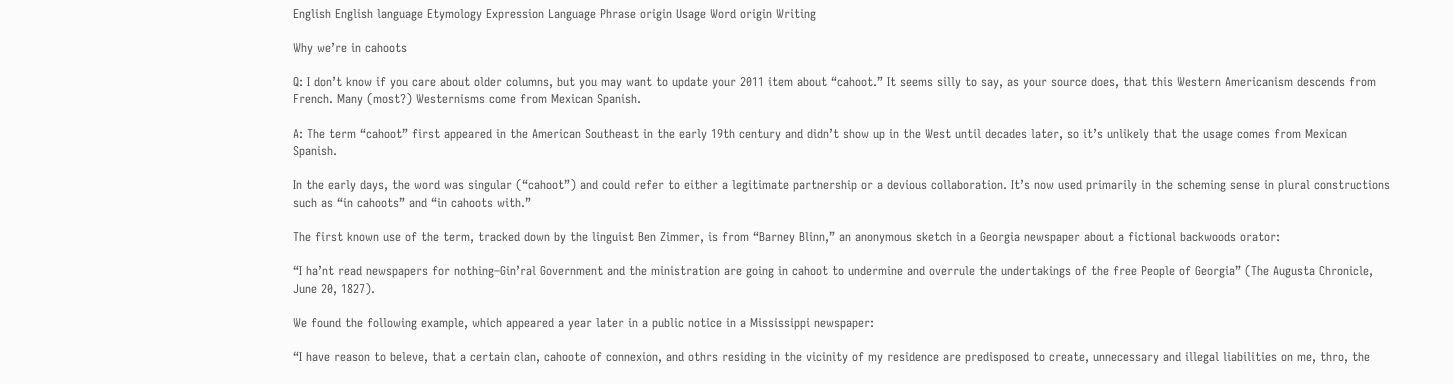English English language Etymology Expression Language Phrase origin Usage Word origin Writing

Why we’re in cahoots

Q: I don’t know if you care about older columns, but you may want to update your 2011 item about “cahoot.” It seems silly to say, as your source does, that this Western Americanism descends from French. Many (most?) Westernisms come from Mexican Spanish.

A: The term “cahoot” first appeared in the American Southeast in the early 19th century and didn’t show up in the West until decades later, so it’s unlikely that the usage comes from Mexican Spanish.

In the early days, the word was singular (“cahoot”) and could refer to either a legitimate partnership or a devious collaboration. It’s now used primarily in the scheming sense in plural constructions such as “in cahoots” and “in cahoots with.”

The first known use of the term, tracked down by the linguist Ben Zimmer, is from “Barney Blinn,” an anonymous sketch in a Georgia newspaper about a fictional backwoods orator:

“I ha’nt read newspapers for nothing–Gin’ral Government and the ministration are going in cahoot to undermine and overrule the undertakings of the free People of Georgia” (The Augusta Chronicle, June 20, 1827).

We found the following example, which appeared a year later in a public notice in a Mississippi newspaper:

“I have reason to beleve, that a certain clan, cahoote of connexion, and othrs residing in the vicinity of my residence are predisposed to create, unnecessary and illegal liabilities on me, thro, the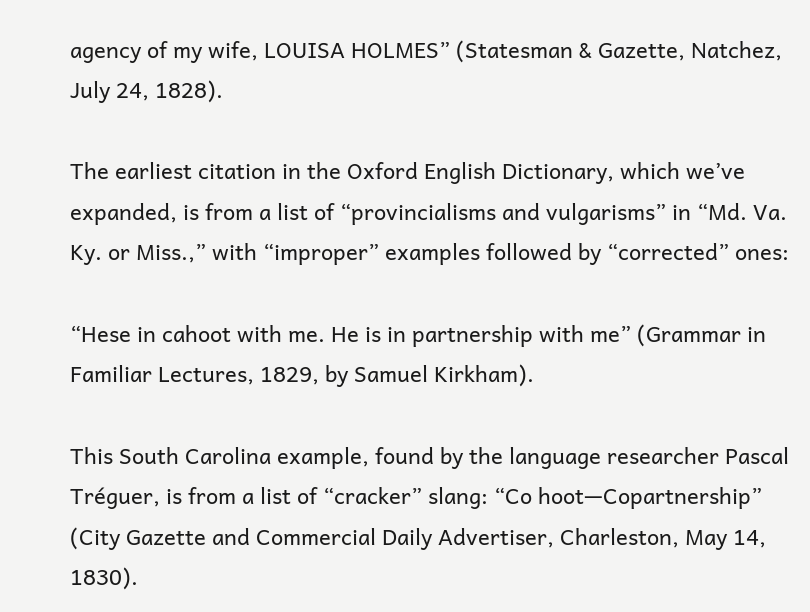agency of my wife, LOUISA HOLMES” (Statesman & Gazette, Natchez, July 24, 1828).

The earliest citation in the Oxford English Dictionary, which we’ve expanded, is from a list of “provincialisms and vulgarisms” in “Md. Va. Ky. or Miss.,” with “improper” examples followed by “corrected” ones:

“Hese in cahoot with me. He is in partnership with me” (Grammar in Familiar Lectures, 1829, by Samuel Kirkham).

This South Carolina example, found by the language researcher Pascal Tréguer, is from a list of “cracker” slang: “Co hoot—Copartnership” (City Gazette and Commercial Daily Advertiser, Charleston, May 14, 1830).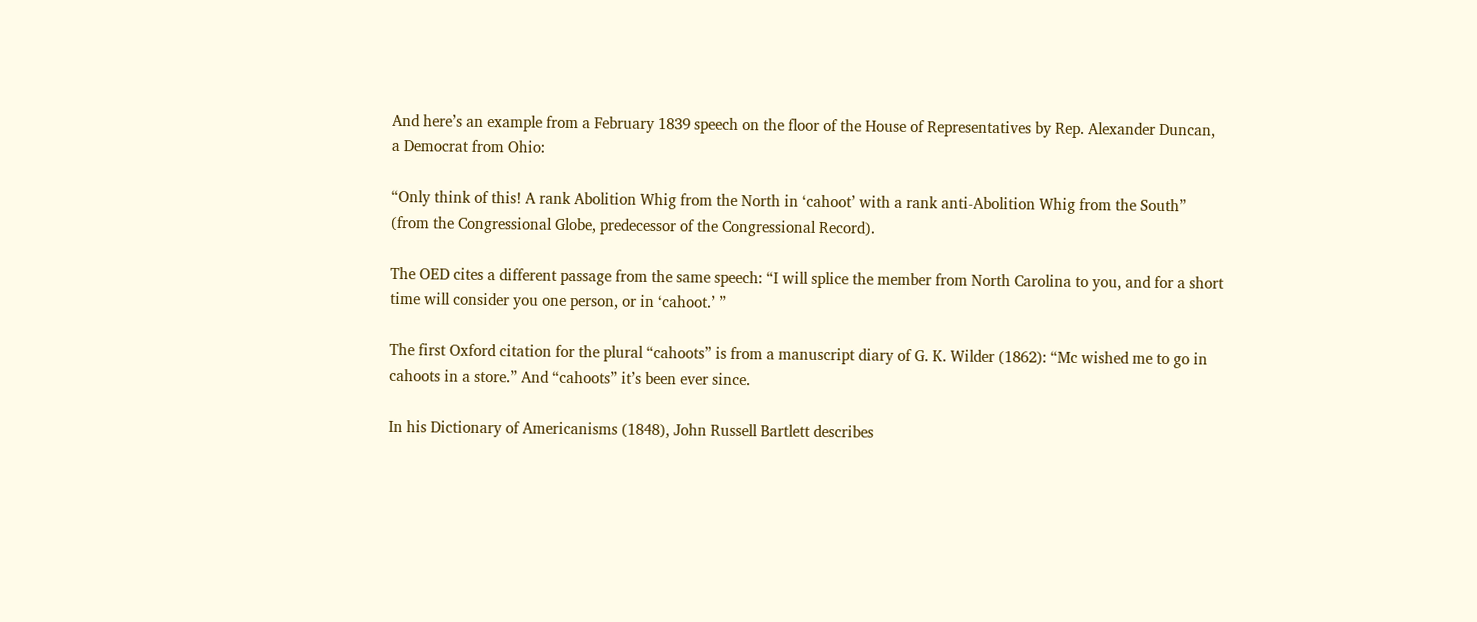And here’s an example from a February 1839 speech on the floor of the House of Representatives by Rep. Alexander Duncan, a Democrat from Ohio:

“Only think of this! A rank Abolition Whig from the North in ‘cahoot’ with a rank anti-Abolition Whig from the South” (from the Congressional Globe, predecessor of the Congressional Record).

The OED cites a different passage from the same speech: “I will splice the member from North Carolina to you, and for a short time will consider you one person, or in ‘cahoot.’ ”

The first Oxford citation for the plural “cahoots” is from a manuscript diary of G. K. Wilder (1862): “Mc wished me to go in cahoots in a store.” And “cahoots” it’s been ever since.

In his Dictionary of Americanisms (1848), John Russell Bartlett describes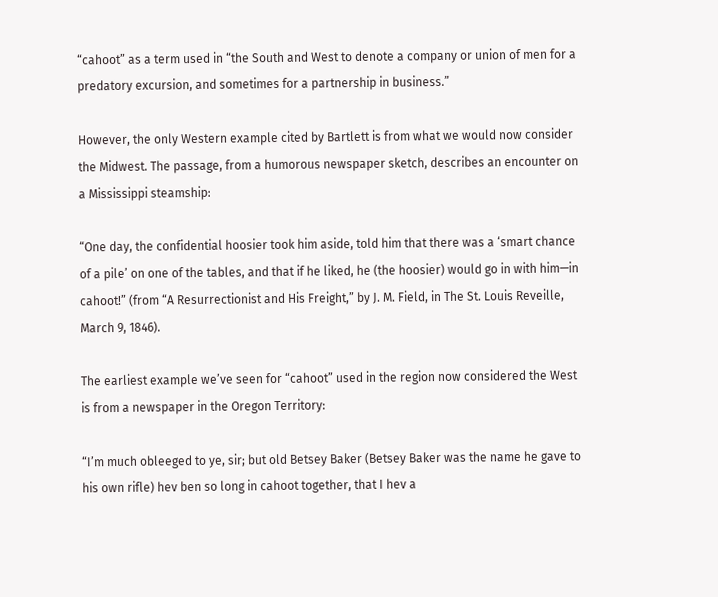“cahoot” as a term used in “the South and West to denote a company or union of men for a predatory excursion, and sometimes for a partnership in business.”

However, the only Western example cited by Bartlett is from what we would now consider the Midwest. The passage, from a humorous newspaper sketch, describes an encounter on a Mississippi steamship:

“One day, the confidential hoosier took him aside, told him that there was a ‘smart chance of a pile’ on one of the tables, and that if he liked, he (the hoosier) would go in with him—in cahoot!” (from “A Resurrectionist and His Freight,” by J. M. Field, in The St. Louis Reveille, March 9, 1846).

The earliest example we’ve seen for “cahoot” used in the region now considered the West is from a newspaper in the Oregon Territory:

“I’m much obleeged to ye, sir; but old Betsey Baker (Betsey Baker was the name he gave to his own rifle) hev ben so long in cahoot together, that I hev a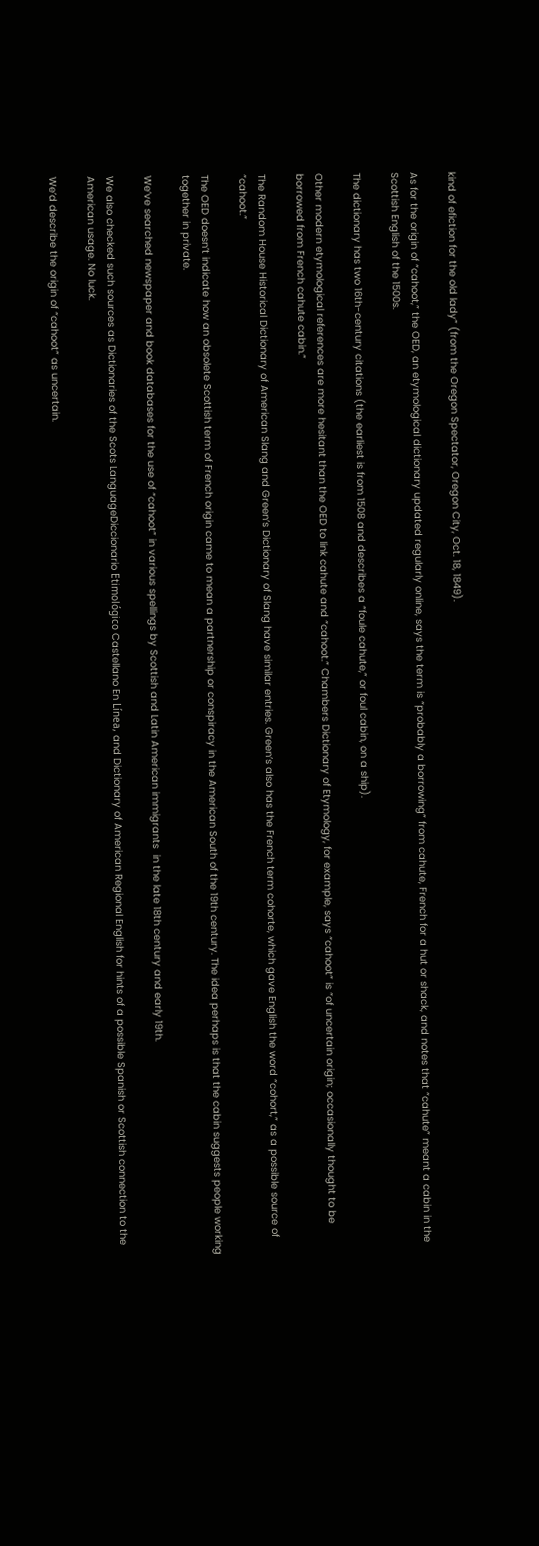kind of efiction for the old lady” (from the Oregon Spectator, Oregon City, Oct. 18, 1849).

As for the origin of “cahoot,” the OED, an etymological dictionary updated regularly online, says the term is “probably a borrowing” from cahute, French for a hut or shack, and notes that “cahute” meant a cabin in the Scottish English of the 1500s.

The dictionary has two 16th-century citations (the earliest is from 1508 and describes a “foule cahute,” or foul cabin, on a ship).

Other modern etymological references are more hesitant than the OED to link cahute and “cahoot.” Chambers Dictionary of Etymology, for example, says “cahoot” is “of uncertain origin; occasionally thought to be borrowed from French cahute cabin.”

The Random House Historical Dictionary of American Slang and Green’s Dictionary of Slang have similar entries. Green’s also has the French term cohorte, which gave English the word “cohort,” as a possible source of “cahoot.”

The OED doesn’t indicate how an obsolete Scottish term of French origin came to mean a partnership or conspiracy in the American South of the 19th century. The idea perhaps is that the cabin suggests people working together in private.

We’ve searched newspaper and book databases for the use of “cahoot” in various spellings by Scottish and Latin American immigrants  in the late 18th century and early 19th.

We also checked such sources as Dictionaries of the Scots LanguageDiccionario Etimológico Castellano En Línea, and Dictionary of American Regional English for hints of a possible Spanish or Scottish connection to the American usage. No luck.

We’d describe the origin of “cahoot” as uncertain.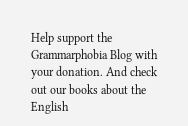Help support the Grammarphobia Blog with your donation. And check out our books about the English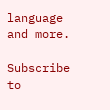language and more.

Subscribe to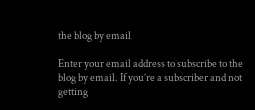the blog by email

Enter your email address to subscribe to the blog by email. If you’re a subscriber and not getting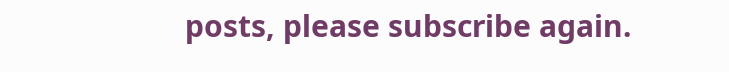posts, please subscribe again.